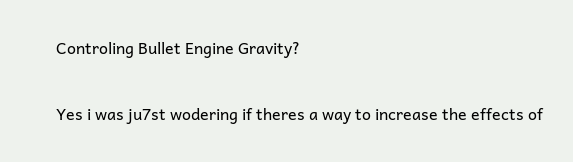Controling Bullet Engine Gravity?

Yes i was ju7st wodering if theres a way to increase the effects of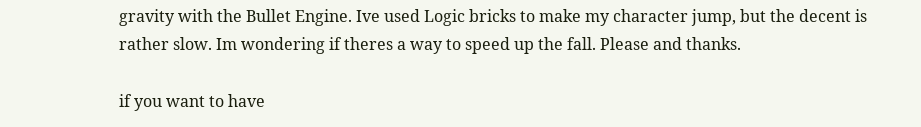gravity with the Bullet Engine. Ive used Logic bricks to make my character jump, but the decent is rather slow. Im wondering if theres a way to speed up the fall. Please and thanks.

if you want to have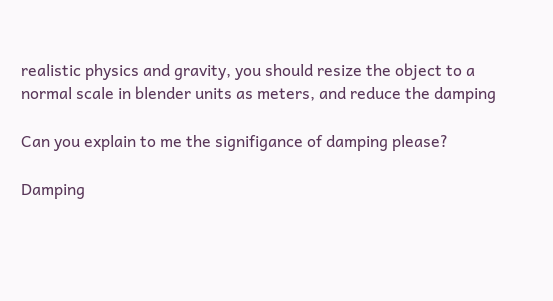realistic physics and gravity, you should resize the object to a normal scale in blender units as meters, and reduce the damping

Can you explain to me the signifigance of damping please?

Damping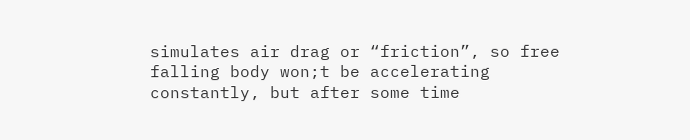simulates air drag or “friction”, so free falling body won;t be accelerating constantly, but after some time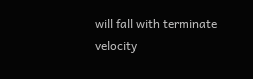will fall with terminate velocity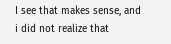I see that makes sense, and i did not realize that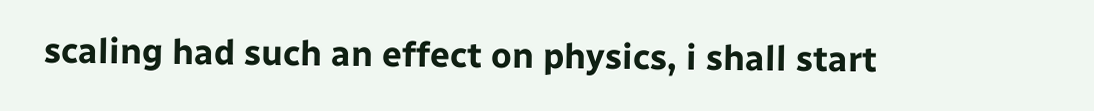scaling had such an effect on physics, i shall start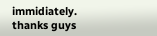immidiately. thanks guys